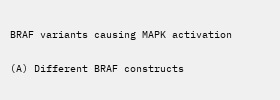BRAF variants causing MAPK activation

(A) Different BRAF constructs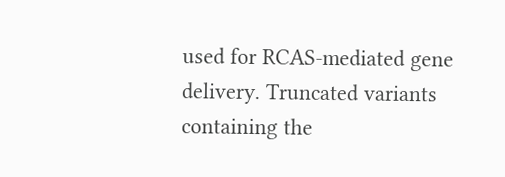used for RCAS-mediated gene delivery. Truncated variants containing the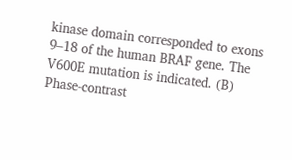kinase domain corresponded to exons 9–18 of the human BRAF gene. The V600E mutation is indicated. (B) Phase-contrast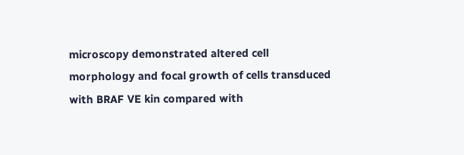microscopy demonstrated altered cell morphology and focal growth of cells transduced with BRAF VE kin compared with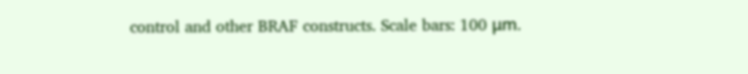control and other BRAF constructs. Scale bars: 100 μm.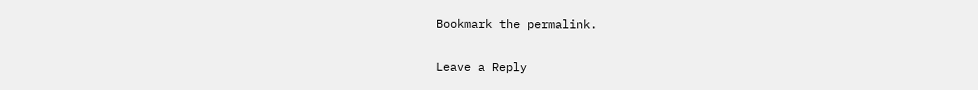Bookmark the permalink.

Leave a Reply